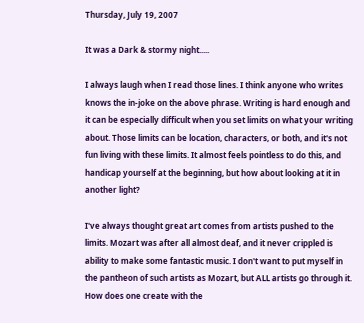Thursday, July 19, 2007

It was a Dark & stormy night.....

I always laugh when I read those lines. I think anyone who writes knows the in-joke on the above phrase. Writing is hard enough and it can be especially difficult when you set limits on what your writing about. Those limits can be location, characters, or both, and it's not fun living with these limits. It almost feels pointless to do this, and handicap yourself at the beginning, but how about looking at it in another light?

I've always thought great art comes from artists pushed to the limits. Mozart was after all almost deaf, and it never crippled is ability to make some fantastic music. I don't want to put myself in the pantheon of such artists as Mozart, but ALL artists go through it. How does one create with the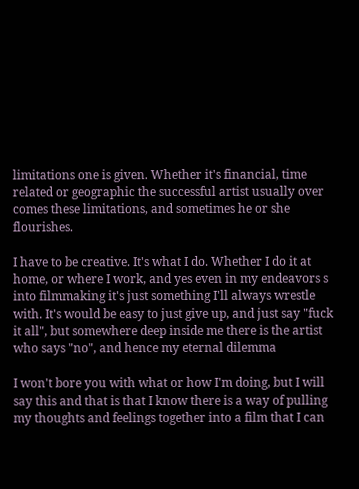limitations one is given. Whether it's financial, time related or geographic the successful artist usually over comes these limitations, and sometimes he or she flourishes.

I have to be creative. It's what I do. Whether I do it at home, or where I work, and yes even in my endeavors s into filmmaking it's just something I'll always wrestle with. It's would be easy to just give up, and just say "fuck it all", but somewhere deep inside me there is the artist who says "no", and hence my eternal dilemma

I won't bore you with what or how I'm doing, but I will say this and that is that I know there is a way of pulling my thoughts and feelings together into a film that I can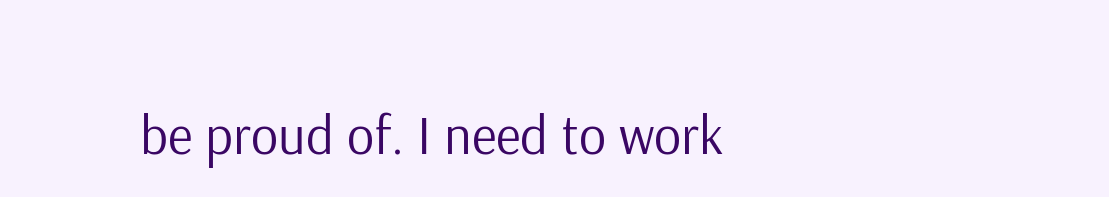be proud of. I need to work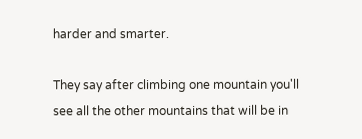harder and smarter.

They say after climbing one mountain you'll see all the other mountains that will be in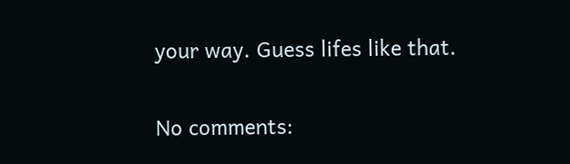your way. Guess lifes like that.

No comments: